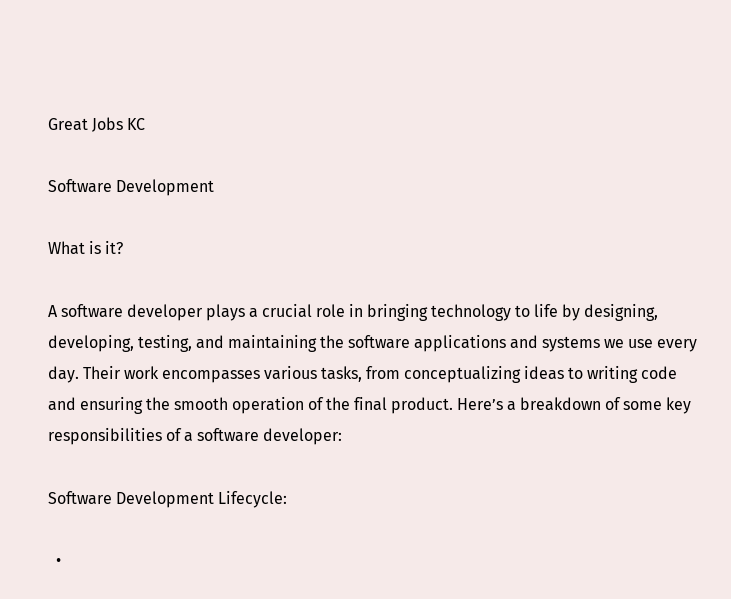Great Jobs KC

Software Development

What is it?

A software developer plays a crucial role in bringing technology to life by designing, developing, testing, and maintaining the software applications and systems we use every day. Their work encompasses various tasks, from conceptualizing ideas to writing code and ensuring the smooth operation of the final product. Here’s a breakdown of some key responsibilities of a software developer:

Software Development Lifecycle:

  •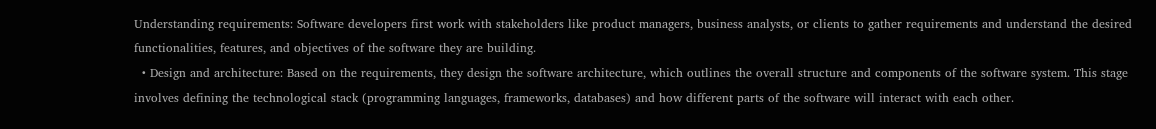Understanding requirements: Software developers first work with stakeholders like product managers, business analysts, or clients to gather requirements and understand the desired functionalities, features, and objectives of the software they are building.
  • Design and architecture: Based on the requirements, they design the software architecture, which outlines the overall structure and components of the software system. This stage involves defining the technological stack (programming languages, frameworks, databases) and how different parts of the software will interact with each other.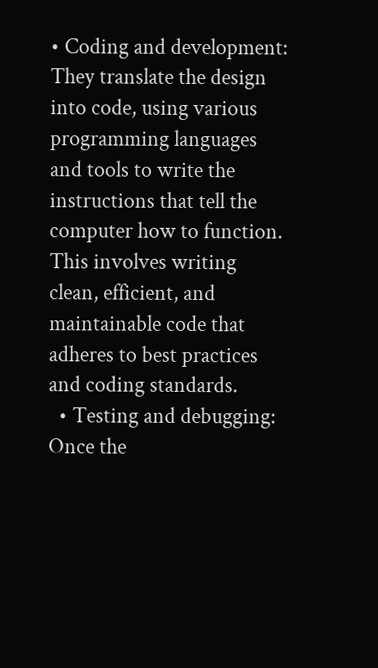• Coding and development: They translate the design into code, using various programming languages and tools to write the instructions that tell the computer how to function. This involves writing clean, efficient, and maintainable code that adheres to best practices and coding standards.
  • Testing and debugging: Once the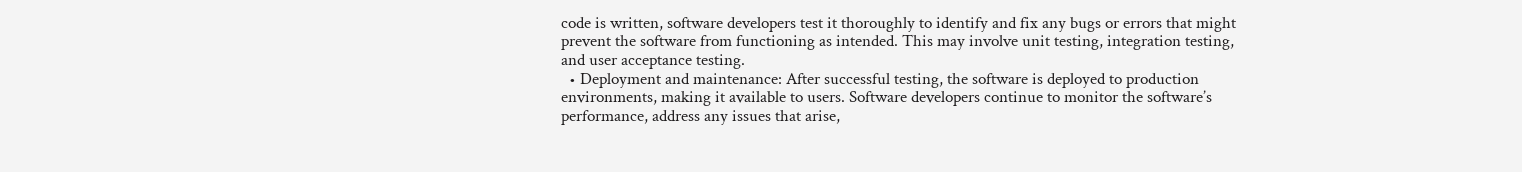code is written, software developers test it thoroughly to identify and fix any bugs or errors that might prevent the software from functioning as intended. This may involve unit testing, integration testing, and user acceptance testing.
  • Deployment and maintenance: After successful testing, the software is deployed to production environments, making it available to users. Software developers continue to monitor the software’s performance, address any issues that arise,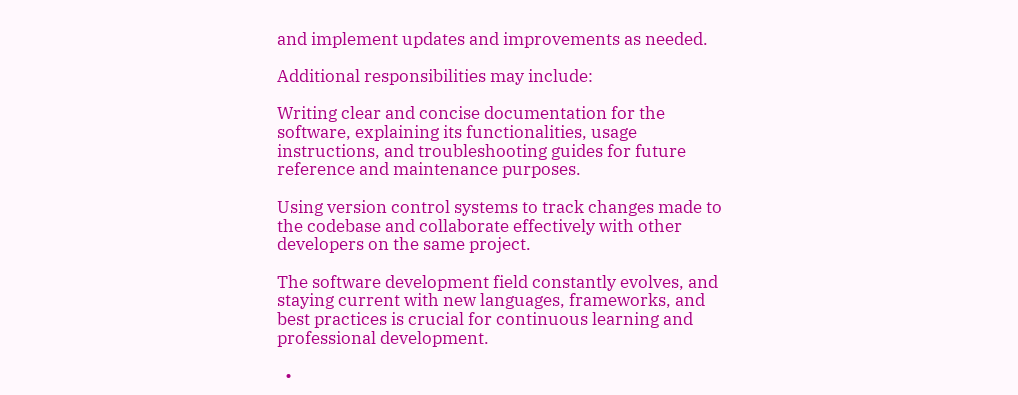and implement updates and improvements as needed.

Additional responsibilities may include:

Writing clear and concise documentation for the software, explaining its functionalities, usage instructions, and troubleshooting guides for future reference and maintenance purposes.

Using version control systems to track changes made to the codebase and collaborate effectively with other developers on the same project.

The software development field constantly evolves, and staying current with new languages, frameworks, and best practices is crucial for continuous learning and professional development.

  •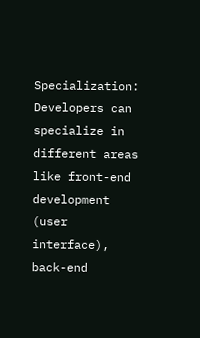Specialization: Developers can specialize in different areas like front-end development (user interface), back-end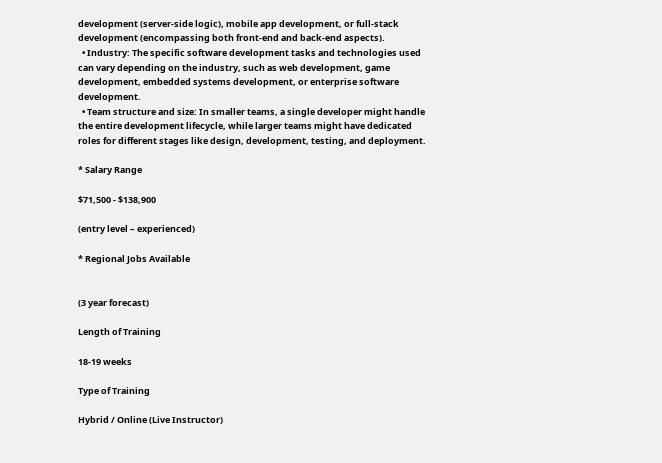development (server-side logic), mobile app development, or full-stack development (encompassing both front-end and back-end aspects).
  • Industry: The specific software development tasks and technologies used can vary depending on the industry, such as web development, game development, embedded systems development, or enterprise software development.
  • Team structure and size: In smaller teams, a single developer might handle the entire development lifecycle, while larger teams might have dedicated roles for different stages like design, development, testing, and deployment.

* Salary Range

$71,500 - $138,900

(entry level – experienced)

* Regional Jobs Available


(3 year forecast)

Length of Training

18-19 weeks

Type of Training

Hybrid / Online (Live Instructor)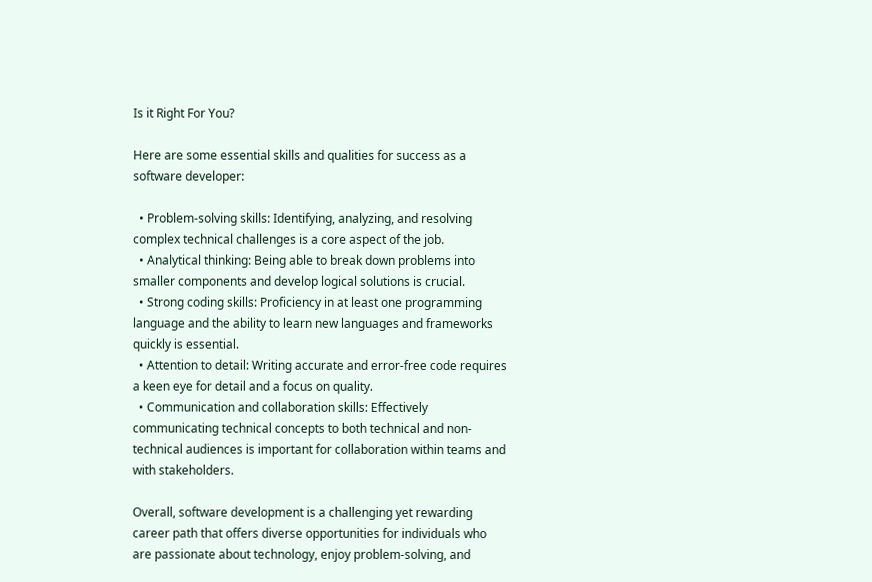Is it Right For You?

Here are some essential skills and qualities for success as a software developer:

  • Problem-solving skills: Identifying, analyzing, and resolving complex technical challenges is a core aspect of the job.
  • Analytical thinking: Being able to break down problems into smaller components and develop logical solutions is crucial.
  • Strong coding skills: Proficiency in at least one programming language and the ability to learn new languages and frameworks quickly is essential.
  • Attention to detail: Writing accurate and error-free code requires a keen eye for detail and a focus on quality.
  • Communication and collaboration skills: Effectively communicating technical concepts to both technical and non-technical audiences is important for collaboration within teams and with stakeholders.

Overall, software development is a challenging yet rewarding career path that offers diverse opportunities for individuals who are passionate about technology, enjoy problem-solving, and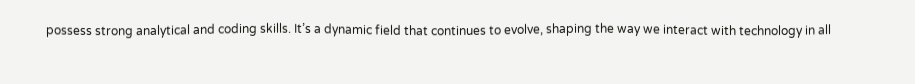possess strong analytical and coding skills. It’s a dynamic field that continues to evolve, shaping the way we interact with technology in all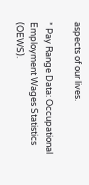aspects of our lives.

* Pay Range Data: Occupational Employment Wages Statistics (OEWS).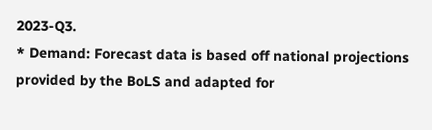2023-Q3.
* Demand: Forecast data is based off national projections provided by the BoLS and adapted for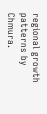regional growth patterns by Chmura.